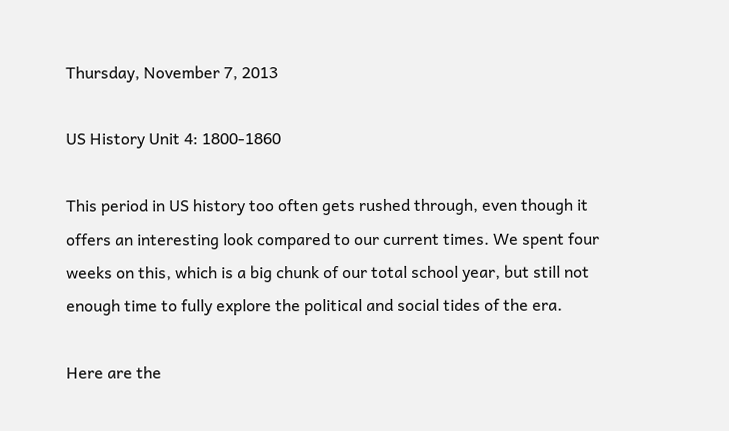Thursday, November 7, 2013

US History Unit 4: 1800-1860

This period in US history too often gets rushed through, even though it offers an interesting look compared to our current times. We spent four weeks on this, which is a big chunk of our total school year, but still not enough time to fully explore the political and social tides of the era.

Here are the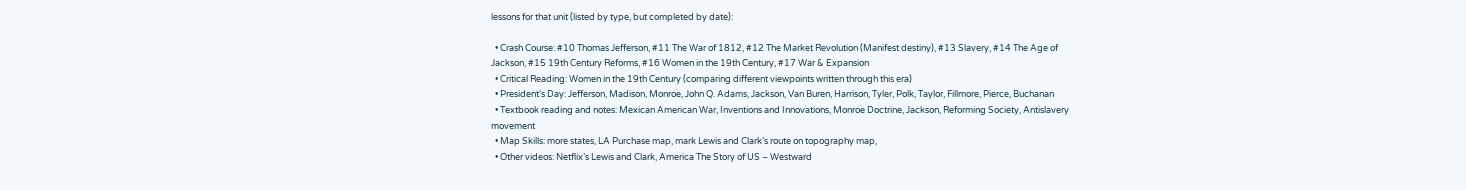lessons for that unit (listed by type, but completed by date):

  • Crash Course: #10 Thomas Jefferson, #11 The War of 1812, #12 The Market Revolution (Manifest destiny), #13 Slavery, #14 The Age of Jackson, #15 19th Century Reforms, #16 Women in the 19th Century, #17 War & Expansion
  • Critical Reading: Women in the 19th Century (comparing different viewpoints written through this era)
  • President’s Day: Jefferson, Madison, Monroe, John Q. Adams, Jackson, Van Buren, Harrison, Tyler, Polk, Taylor, Fillmore, Pierce, Buchanan
  • Textbook reading and notes: Mexican American War, Inventions and Innovations, Monroe Doctrine, Jackson, Reforming Society, Antislavery movement
  • Map Skills: more states, LA Purchase map, mark Lewis and Clark’s route on topography map,
  • Other videos: Netflix’s Lewis and Clark, America The Story of US – Westward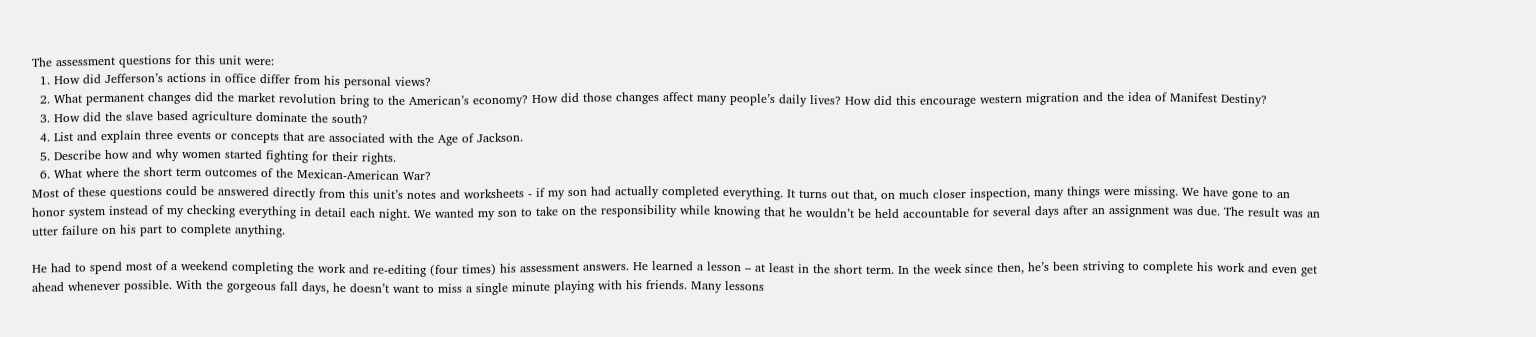The assessment questions for this unit were:
  1. How did Jefferson’s actions in office differ from his personal views?
  2. What permanent changes did the market revolution bring to the American’s economy? How did those changes affect many people’s daily lives? How did this encourage western migration and the idea of Manifest Destiny?
  3. How did the slave based agriculture dominate the south?
  4. List and explain three events or concepts that are associated with the Age of Jackson.
  5. Describe how and why women started fighting for their rights.
  6. What where the short term outcomes of the Mexican-American War?
Most of these questions could be answered directly from this unit’s notes and worksheets - if my son had actually completed everything. It turns out that, on much closer inspection, many things were missing. We have gone to an honor system instead of my checking everything in detail each night. We wanted my son to take on the responsibility while knowing that he wouldn’t be held accountable for several days after an assignment was due. The result was an utter failure on his part to complete anything.

He had to spend most of a weekend completing the work and re-editing (four times) his assessment answers. He learned a lesson – at least in the short term. In the week since then, he’s been striving to complete his work and even get ahead whenever possible. With the gorgeous fall days, he doesn’t want to miss a single minute playing with his friends. Many lessons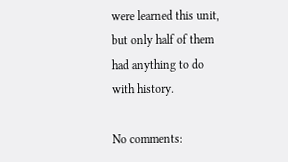were learned this unit, but only half of them had anything to do with history.

No comments: